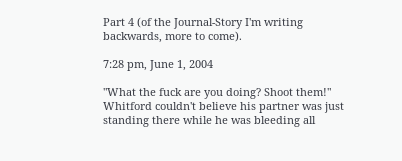Part 4 (of the Journal-Story I'm writing backwards, more to come).

7:28 pm, June 1, 2004

"What the fuck are you doing? Shoot them!" Whitford couldn't believe his partner was just standing there while he was bleeding all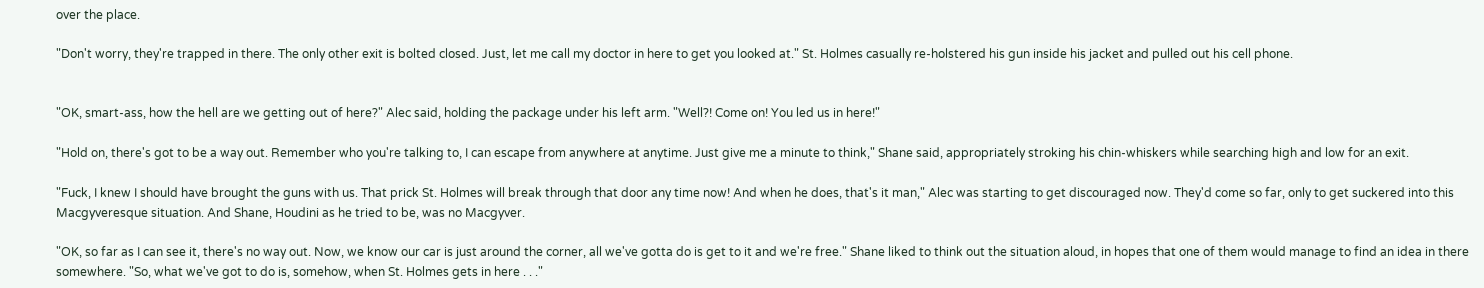over the place.

"Don't worry, they're trapped in there. The only other exit is bolted closed. Just, let me call my doctor in here to get you looked at." St. Holmes casually re-holstered his gun inside his jacket and pulled out his cell phone.


"OK, smart-ass, how the hell are we getting out of here?" Alec said, holding the package under his left arm. "Well?! Come on! You led us in here!"

"Hold on, there's got to be a way out. Remember who you're talking to, I can escape from anywhere at anytime. Just give me a minute to think," Shane said, appropriately stroking his chin-whiskers while searching high and low for an exit.

"Fuck, I knew I should have brought the guns with us. That prick St. Holmes will break through that door any time now! And when he does, that's it man," Alec was starting to get discouraged now. They'd come so far, only to get suckered into this Macgyveresque situation. And Shane, Houdini as he tried to be, was no Macgyver.

"OK, so far as I can see it, there's no way out. Now, we know our car is just around the corner, all we've gotta do is get to it and we're free." Shane liked to think out the situation aloud, in hopes that one of them would manage to find an idea in there somewhere. "So, what we've got to do is, somehow, when St. Holmes gets in here . . ."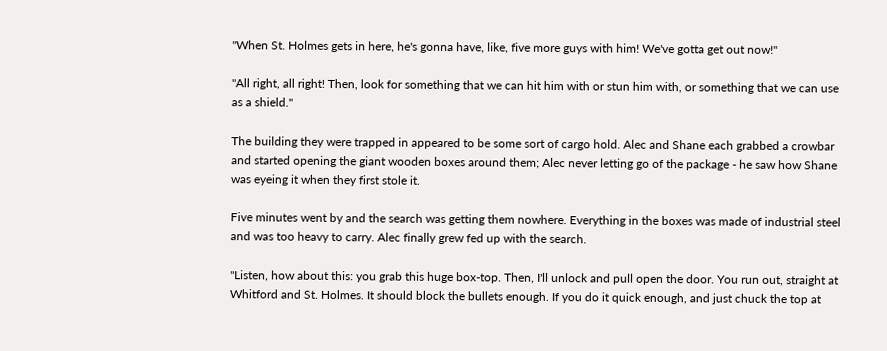"When St. Holmes gets in here, he's gonna have, like, five more guys with him! We've gotta get out now!"

"All right, all right! Then, look for something that we can hit him with or stun him with, or something that we can use as a shield."

The building they were trapped in appeared to be some sort of cargo hold. Alec and Shane each grabbed a crowbar and started opening the giant wooden boxes around them; Alec never letting go of the package - he saw how Shane was eyeing it when they first stole it.

Five minutes went by and the search was getting them nowhere. Everything in the boxes was made of industrial steel and was too heavy to carry. Alec finally grew fed up with the search.

"Listen, how about this: you grab this huge box-top. Then, I'll unlock and pull open the door. You run out, straight at Whitford and St. Holmes. It should block the bullets enough. If you do it quick enough, and just chuck the top at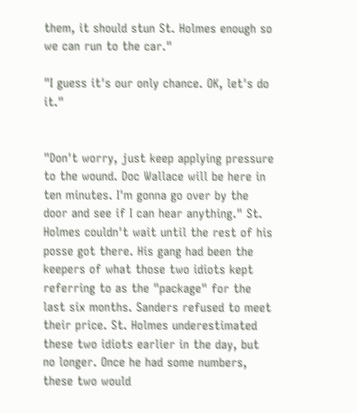them, it should stun St. Holmes enough so we can run to the car."

"I guess it's our only chance. OK, let's do it."


"Don't worry, just keep applying pressure to the wound. Doc Wallace will be here in ten minutes. I'm gonna go over by the door and see if I can hear anything." St. Holmes couldn't wait until the rest of his posse got there. His gang had been the keepers of what those two idiots kept referring to as the "package" for the last six months. Sanders refused to meet their price. St. Holmes underestimated these two idiots earlier in the day, but no longer. Once he had some numbers, these two would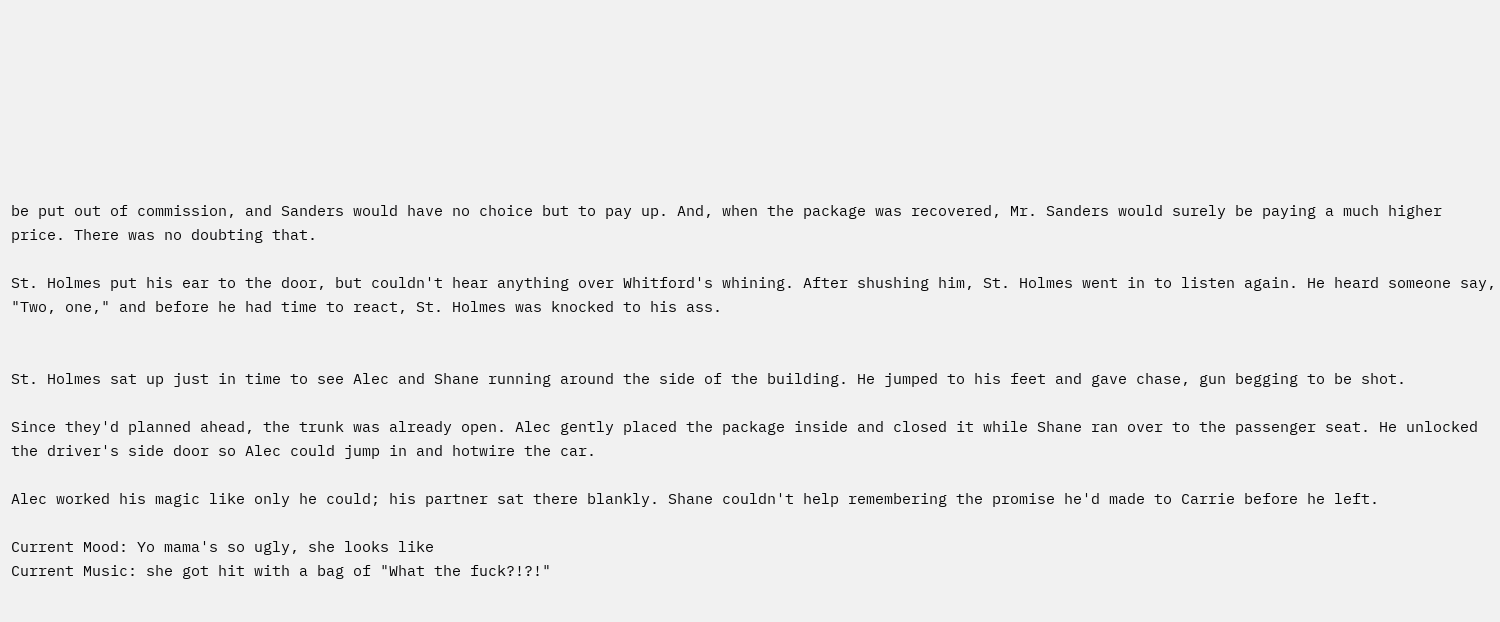be put out of commission, and Sanders would have no choice but to pay up. And, when the package was recovered, Mr. Sanders would surely be paying a much higher price. There was no doubting that.

St. Holmes put his ear to the door, but couldn't hear anything over Whitford's whining. After shushing him, St. Holmes went in to listen again. He heard someone say, "Two, one," and before he had time to react, St. Holmes was knocked to his ass.


St. Holmes sat up just in time to see Alec and Shane running around the side of the building. He jumped to his feet and gave chase, gun begging to be shot.

Since they'd planned ahead, the trunk was already open. Alec gently placed the package inside and closed it while Shane ran over to the passenger seat. He unlocked the driver's side door so Alec could jump in and hotwire the car.

Alec worked his magic like only he could; his partner sat there blankly. Shane couldn't help remembering the promise he'd made to Carrie before he left.

Current Mood: Yo mama's so ugly, she looks like
Current Music: she got hit with a bag of "What the fuck?!?!"